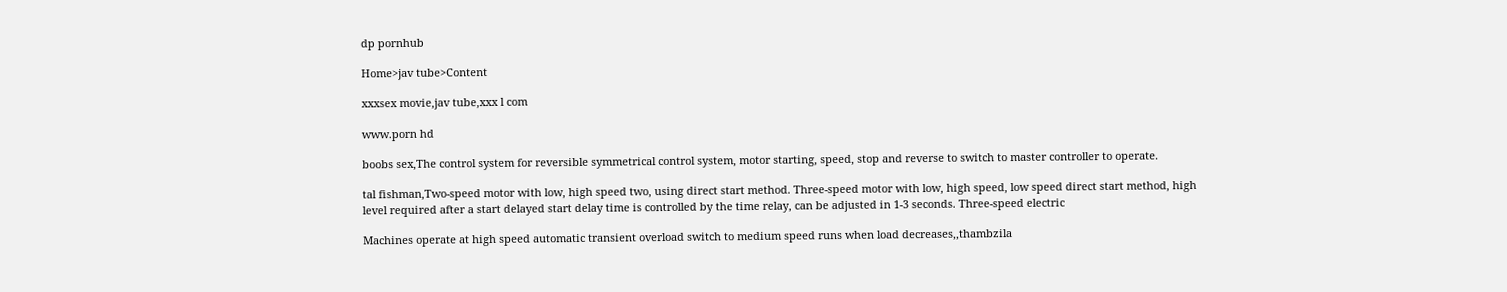dp pornhub

Home>jav tube>Content

xxxsex movie,jav tube,xxx l com

www.porn hd

boobs sex,The control system for reversible symmetrical control system, motor starting, speed, stop and reverse to switch to master controller to operate.

tal fishman,Two-speed motor with low, high speed two, using direct start method. Three-speed motor with low, high speed, low speed direct start method, high level required after a start delayed start delay time is controlled by the time relay, can be adjusted in 1-3 seconds. Three-speed electric

Machines operate at high speed automatic transient overload switch to medium speed runs when load decreases,,thambzila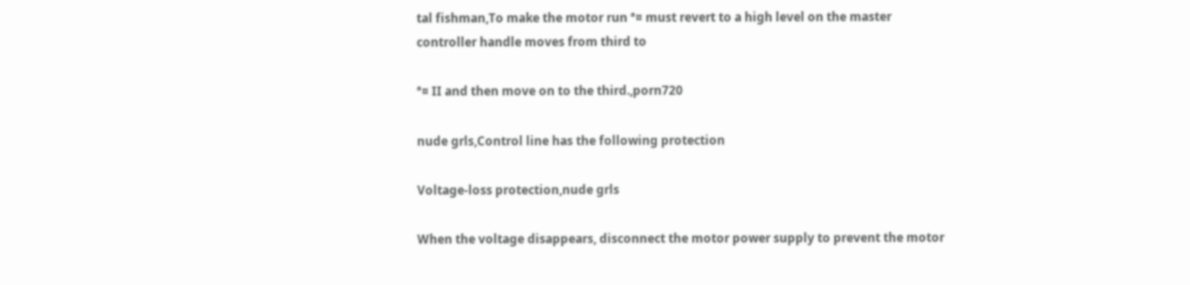tal fishman,To make the motor run ª¤ must revert to a high level on the master controller handle moves from third to

ª¤ II and then move on to the third.,porn720

nude grls,Control line has the following protection

Voltage-loss protection,nude grls

When the voltage disappears, disconnect the motor power supply to prevent the motor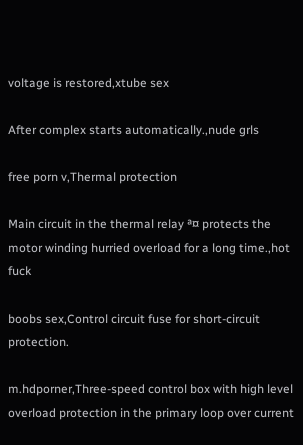voltage is restored,xtube sex

After complex starts automatically.,nude grls

free porn v,Thermal protection

Main circuit in the thermal relay ª¤ protects the motor winding hurried overload for a long time.,hot fuck

boobs sex,Control circuit fuse for short-circuit protection.

m.hdporner,Three-speed control box with high level overload protection in the primary loop over current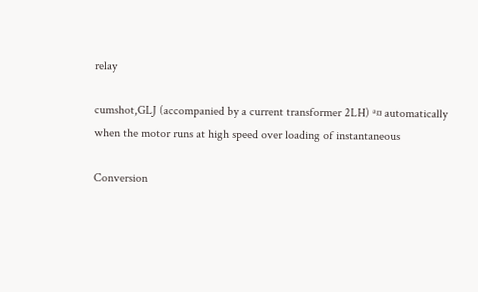relay

cumshot,GLJ (accompanied by a current transformer 2LH) ª¤ automatically when the motor runs at high speed over loading of instantaneous

Conversion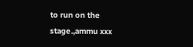to run on the stage.,ammu xxx